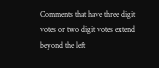Comments that have three digit votes or two digit votes extend beyond the left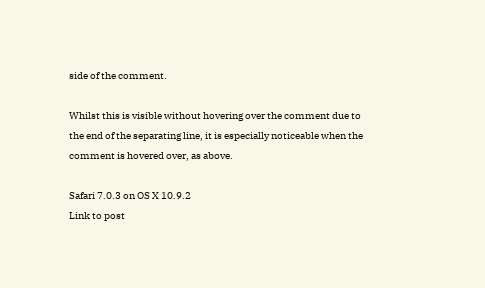side of the comment.

Whilst this is visible without hovering over the comment due to the end of the separating line, it is especially noticeable when the comment is hovered over, as above.

Safari 7.0.3 on OS X 10.9.2
Link to post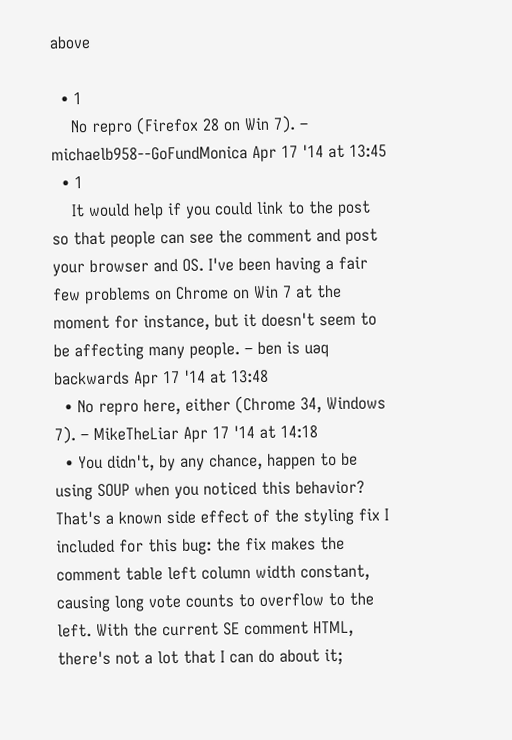above

  • 1
    No repro (Firefox 28 on Win 7). – michaelb958--GoFundMonica Apr 17 '14 at 13:45
  • 1
    It would help if you could link to the post so that people can see the comment and post your browser and OS. I've been having a fair few problems on Chrome on Win 7 at the moment for instance, but it doesn't seem to be affecting many people. – ben is uǝq backwards Apr 17 '14 at 13:48
  • No repro here, either (Chrome 34, Windows 7). – MikeTheLiar Apr 17 '14 at 14:18
  • You didn't, by any chance, happen to be using SOUP when you noticed this behavior? That's a known side effect of the styling fix I included for this bug: the fix makes the comment table left column width constant, causing long vote counts to overflow to the left. With the current SE comment HTML, there's not a lot that I can do about it;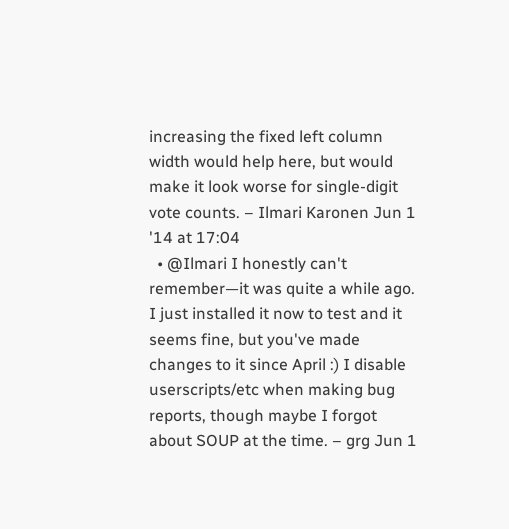increasing the fixed left column width would help here, but would make it look worse for single-digit vote counts. – Ilmari Karonen Jun 1 '14 at 17:04
  • @Ilmari I honestly can't remember—it was quite a while ago. I just installed it now to test and it seems fine, but you've made changes to it since April :) I disable userscripts/etc when making bug reports, though maybe I forgot about SOUP at the time. – grg Jun 1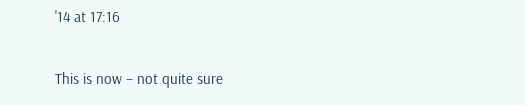'14 at 17:16

This is now – not quite sure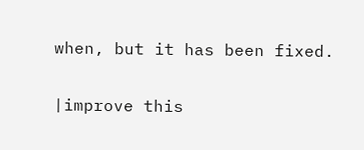when, but it has been fixed.

|improve this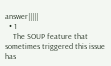answer|||||
  • 1
    The SOUP feature that sometimes triggered this issue has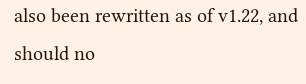also been rewritten as of v1.22, and should no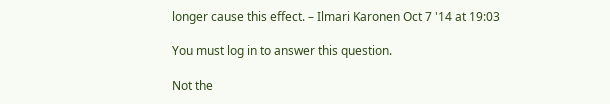longer cause this effect. – Ilmari Karonen Oct 7 '14 at 19:03

You must log in to answer this question.

Not the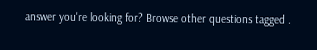answer you're looking for? Browse other questions tagged .